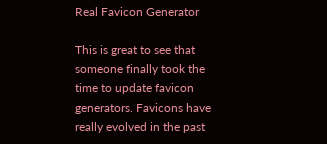Real Favicon Generator

This is great to see that someone finally took the time to update favicon generators. Favicons have really evolved in the past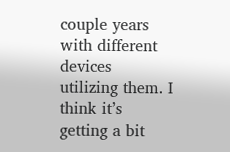couple years with different devices utilizing them. I think it’s getting a bit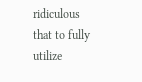ridiculous that to fully utilize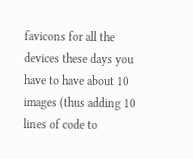favicons for all the devices these days you have to have about 10 images (thus adding 10 lines of code to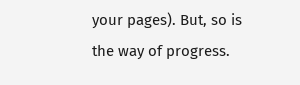your pages). But, so is the way of progress.